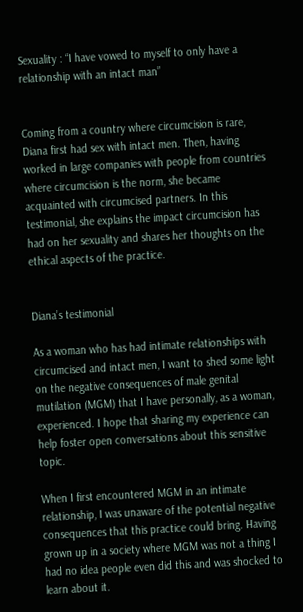Sexuality : “I have vowed to myself to only have a relationship with an intact man”


Coming from a country where circumcision is rare, Diana first had sex with intact men. Then, having worked in large companies with people from countries where circumcision is the norm, she became acquainted with circumcised partners. In this testimonial, she explains the impact circumcision has had on her sexuality and shares her thoughts on the ethical aspects of the practice.


Diana’s testimonial

As a woman who has had intimate relationships with circumcised and intact men, I want to shed some light on the negative consequences of male genital mutilation (MGM) that I have personally, as a woman, experienced. I hope that sharing my experience can help foster open conversations about this sensitive topic.

When I first encountered MGM in an intimate relationship, I was unaware of the potential negative consequences that this practice could bring. Having grown up in a society where MGM was not a thing I had no idea people even did this and was shocked to learn about it.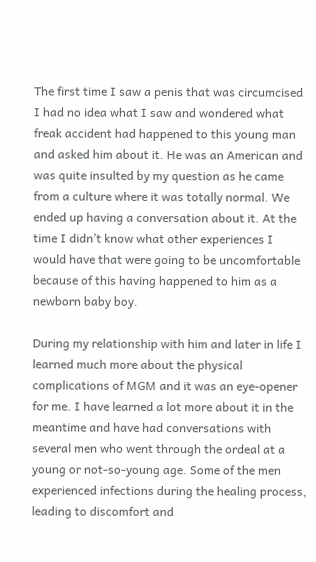The first time I saw a penis that was circumcised I had no idea what I saw and wondered what freak accident had happened to this young man and asked him about it. He was an American and was quite insulted by my question as he came from a culture where it was totally normal. We ended up having a conversation about it. At the time I didn’t know what other experiences I would have that were going to be uncomfortable because of this having happened to him as a newborn baby boy.

During my relationship with him and later in life I learned much more about the physical complications of MGM and it was an eye-opener for me. I have learned a lot more about it in the meantime and have had conversations with several men who went through the ordeal at a young or not-so-young age. Some of the men experienced infections during the healing process, leading to discomfort and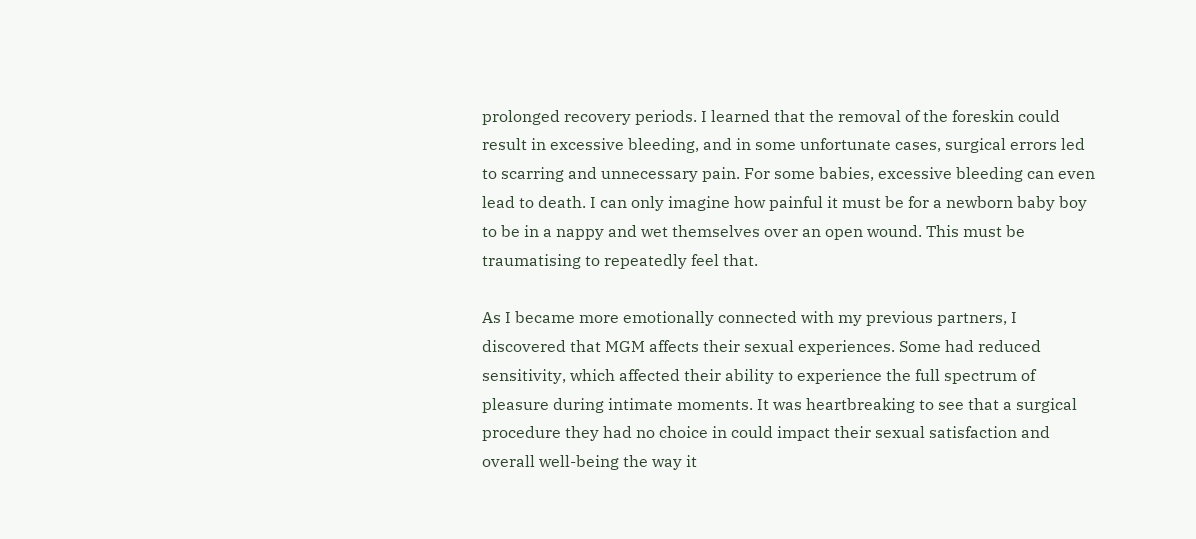prolonged recovery periods. I learned that the removal of the foreskin could result in excessive bleeding, and in some unfortunate cases, surgical errors led to scarring and unnecessary pain. For some babies, excessive bleeding can even lead to death. I can only imagine how painful it must be for a newborn baby boy to be in a nappy and wet themselves over an open wound. This must be traumatising to repeatedly feel that.

As I became more emotionally connected with my previous partners, I discovered that MGM affects their sexual experiences. Some had reduced sensitivity, which affected their ability to experience the full spectrum of pleasure during intimate moments. It was heartbreaking to see that a surgical procedure they had no choice in could impact their sexual satisfaction and overall well-being the way it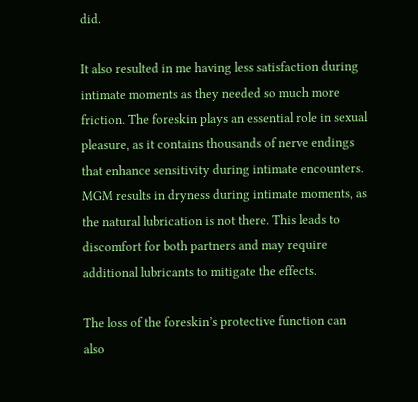did.

It also resulted in me having less satisfaction during intimate moments as they needed so much more friction. The foreskin plays an essential role in sexual pleasure, as it contains thousands of nerve endings that enhance sensitivity during intimate encounters. MGM results in dryness during intimate moments, as the natural lubrication is not there. This leads to discomfort for both partners and may require additional lubricants to mitigate the effects.

The loss of the foreskin’s protective function can also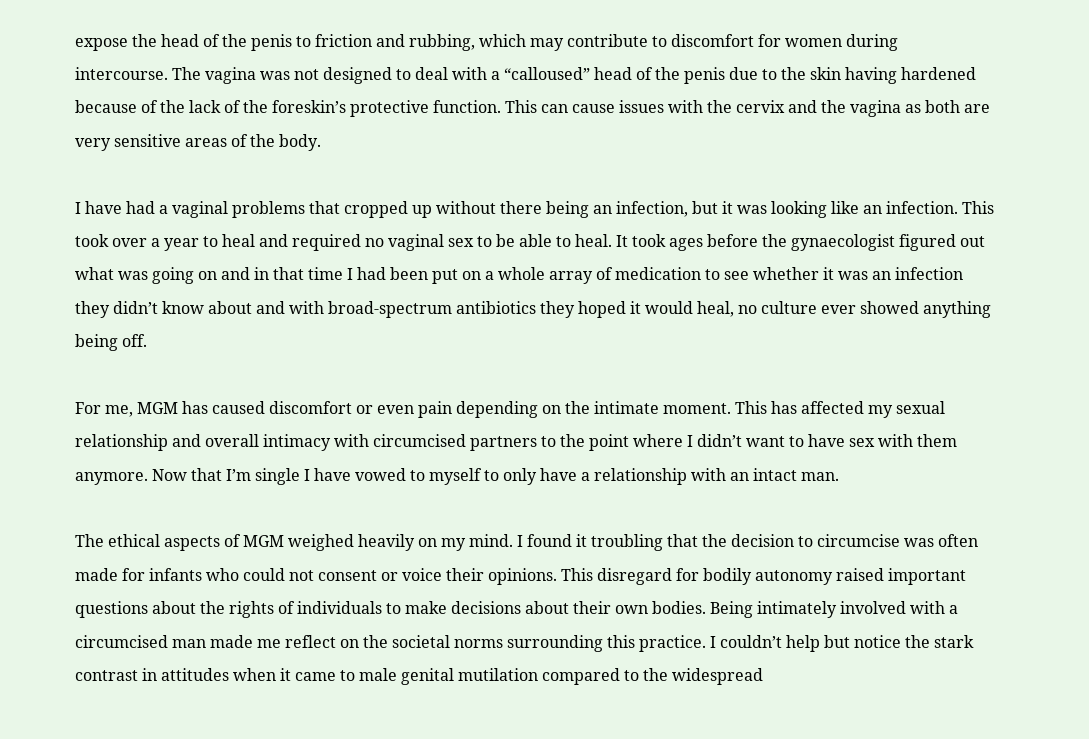expose the head of the penis to friction and rubbing, which may contribute to discomfort for women during intercourse. The vagina was not designed to deal with a “calloused” head of the penis due to the skin having hardened because of the lack of the foreskin’s protective function. This can cause issues with the cervix and the vagina as both are very sensitive areas of the body.

I have had a vaginal problems that cropped up without there being an infection, but it was looking like an infection. This took over a year to heal and required no vaginal sex to be able to heal. It took ages before the gynaecologist figured out what was going on and in that time I had been put on a whole array of medication to see whether it was an infection they didn’t know about and with broad-spectrum antibiotics they hoped it would heal, no culture ever showed anything being off.

For me, MGM has caused discomfort or even pain depending on the intimate moment. This has affected my sexual relationship and overall intimacy with circumcised partners to the point where I didn’t want to have sex with them anymore. Now that I’m single I have vowed to myself to only have a relationship with an intact man.

The ethical aspects of MGM weighed heavily on my mind. I found it troubling that the decision to circumcise was often made for infants who could not consent or voice their opinions. This disregard for bodily autonomy raised important questions about the rights of individuals to make decisions about their own bodies. Being intimately involved with a circumcised man made me reflect on the societal norms surrounding this practice. I couldn’t help but notice the stark contrast in attitudes when it came to male genital mutilation compared to the widespread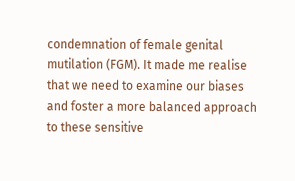condemnation of female genital mutilation (FGM). It made me realise that we need to examine our biases and foster a more balanced approach to these sensitive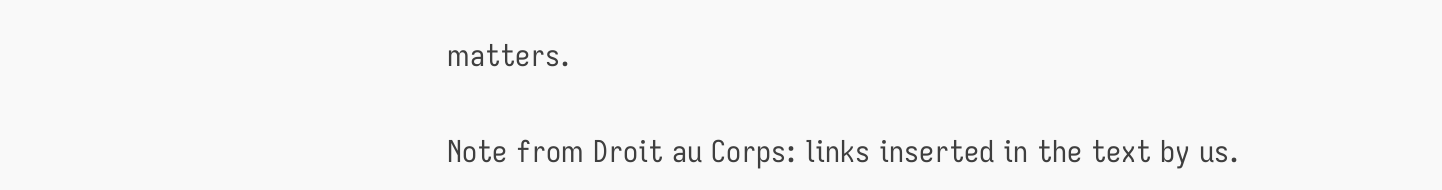matters.

Note from Droit au Corps: links inserted in the text by us.